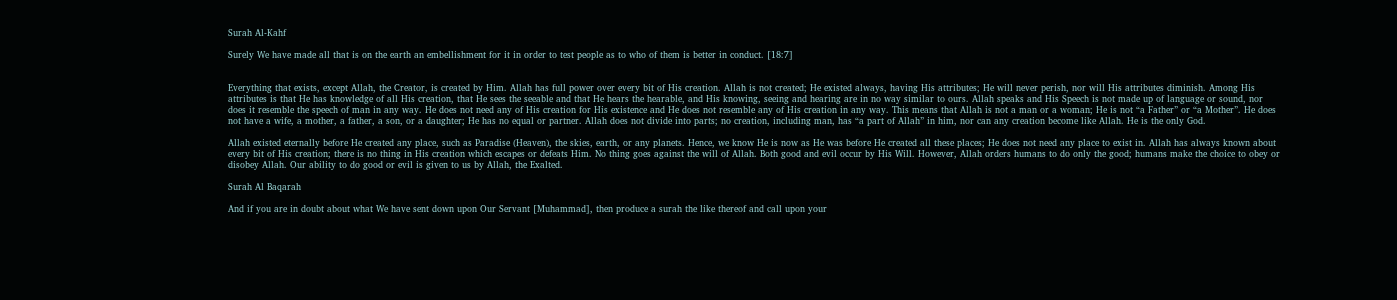Surah Al-Kahf

Surely We have made all that is on the earth an embellishment for it in order to test people as to who of them is better in conduct. [18:7]


Everything that exists, except Allah, the Creator, is created by Him. Allah has full power over every bit of His creation. Allah is not created; He existed always, having His attributes; He will never perish, nor will His attributes diminish. Among His attributes is that He has knowledge of all His creation, that He sees the seeable and that He hears the hearable, and His knowing, seeing and hearing are in no way similar to ours. Allah speaks and His Speech is not made up of language or sound, nor does it resemble the speech of man in any way. He does not need any of His creation for His existence and He does not resemble any of His creation in any way. This means that Allah is not a man or a woman; He is not “a Father” or “a Mother”. He does not have a wife, a mother, a father, a son, or a daughter; He has no equal or partner. Allah does not divide into parts; no creation, including man, has “a part of Allah” in him, nor can any creation become like Allah. He is the only God.

Allah existed eternally before He created any place, such as Paradise (Heaven), the skies, earth, or any planets. Hence, we know He is now as He was before He created all these places; He does not need any place to exist in. Allah has always known about every bit of His creation; there is no thing in His creation which escapes or defeats Him. No thing goes against the will of Allah. Both good and evil occur by His Will. However, Allah orders humans to do only the good; humans make the choice to obey or disobey Allah. Our ability to do good or evil is given to us by Allah, the Exalted.

Surah Al Baqarah

And if you are in doubt about what We have sent down upon Our Servant [Muhammad], then produce a surah the like thereof and call upon your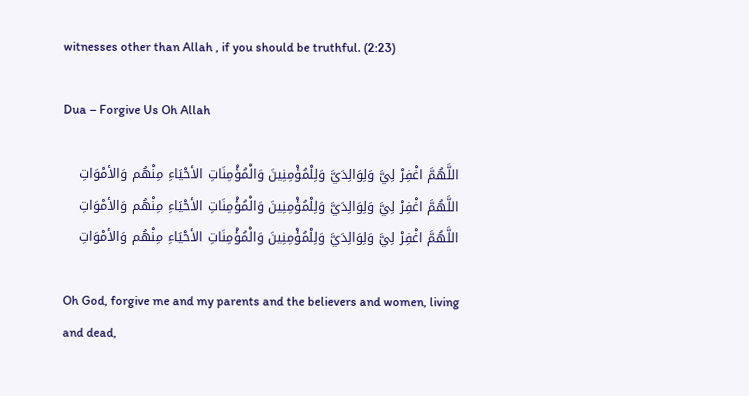witnesses other than Allah , if you should be truthful. (2:23)

Dua – Forgive Us Oh Allah

اللَّهُمَّ اغْفِرْ لِيَّ وَلِوَالِدَيَّ وَلِلْمُؤْمِنِينَ وَالْمُؤْمِنَاتِ الأحْيَاءِ مِنْهُم وَالأمْوَاتِ
اللَّهُمَّ اغْفِرْ لِيَّ وَلِوَالِدَيَّ وَلِلْمُؤْمِنِينَ وَالْمُؤْمِنَاتِ الأحْيَاءِ مِنْهُم وَالأمْوَاتِ
اللَّهُمَّ اغْفِرْ لِيَّ وَلِوَالِدَيَّ وَلِلْمُؤْمِنِينَ وَالْمُؤْمِنَاتِ الأحْيَاءِ مِنْهُم وَالأمْوَاتِ

Oh God, forgive me and my parents and the believers and women, living and dead,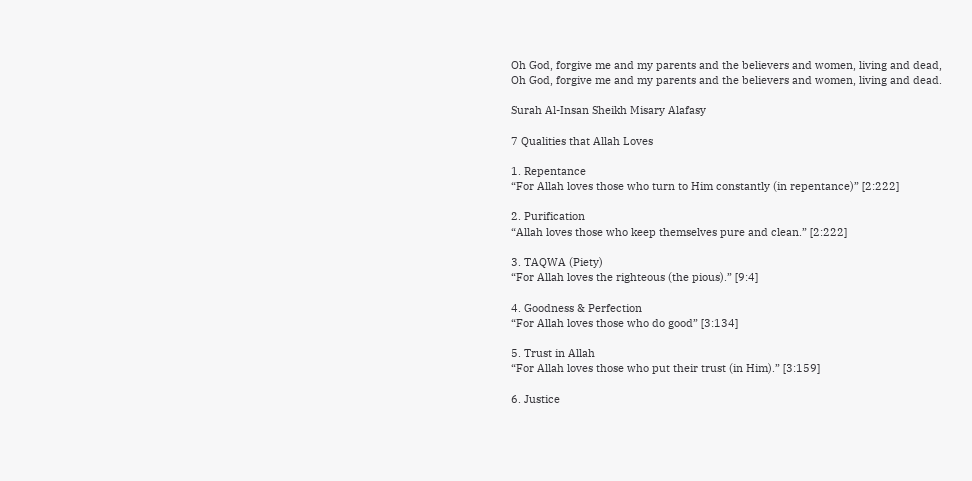Oh God, forgive me and my parents and the believers and women, living and dead,
Oh God, forgive me and my parents and the believers and women, living and dead.

Surah Al-Insan Sheikh Misary Alafasy

7 Qualities that Allah Loves

1. Repentance
“For Allah loves those who turn to Him constantly (in repentance)” [2:222]

2. Purification
“Allah loves those who keep themselves pure and clean.” [2:222]

3. TAQWA (Piety)
“For Allah loves the righteous (the pious).” [9:4]

4. Goodness & Perfection
“For Allah loves those who do good” [3:134]

5. Trust in Allah
“For Allah loves those who put their trust (in Him).” [3:159]

6. Justice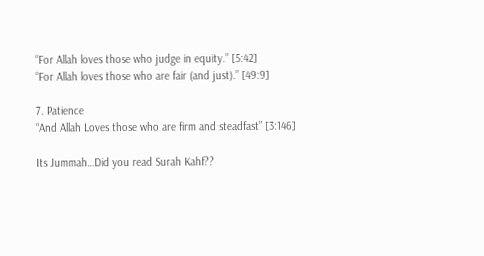“For Allah loves those who judge in equity.” [5:42]
“For Allah loves those who are fair (and just).” [49:9]

7. Patience
“And Allah Loves those who are firm and steadfast” [3:146]

Its Jummah…Did you read Surah Kahf??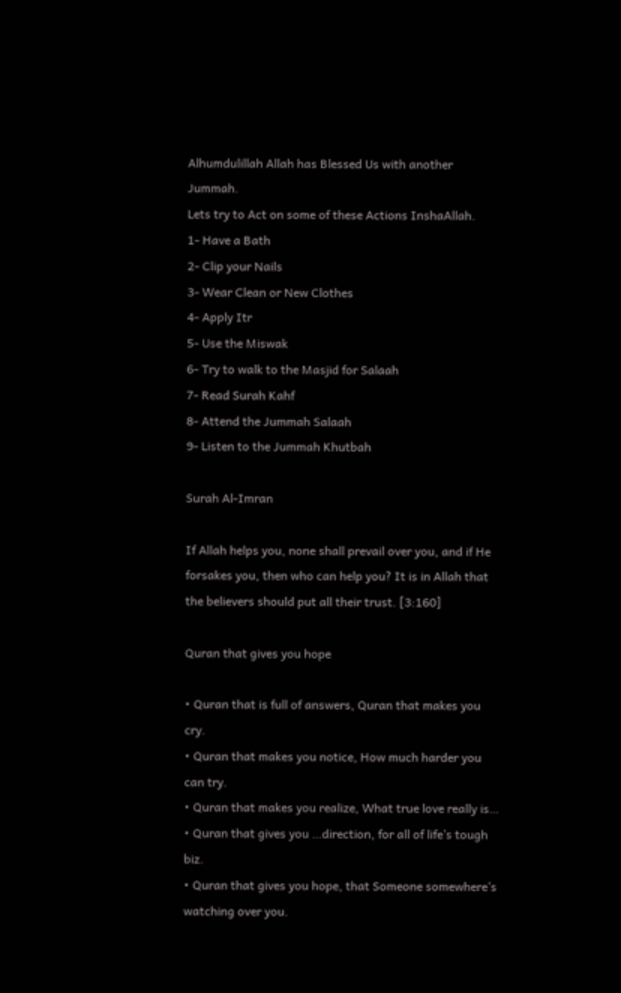Alhumdulillah Allah has Blessed Us with another Jummah.
Lets try to Act on some of these Actions InshaAllah.
1- Have a Bath
2- Clip your Nails
3- Wear Clean or New Clothes
4- Apply Itr
5- Use the Miswak
6- Try to walk to the Masjid for Salaah
7- Read Surah Kahf
8- Attend the Jummah Salaah
9- Listen to the Jummah Khutbah

Surah Al-Imran

If Allah helps you, none shall prevail over you, and if He forsakes you, then who can help you? It is in Allah that the believers should put all their trust. [3:160]

Quran that gives you hope

• Quran that is full of answers, Quran that makes you cry.
• Quran that makes you notice, How much harder you can try.
• Quran that makes you realize, What true love really is…
• Quran that gives you …direction, for all of life’s tough biz.
• Quran that gives you hope, that Someone somewhere’s watching over you.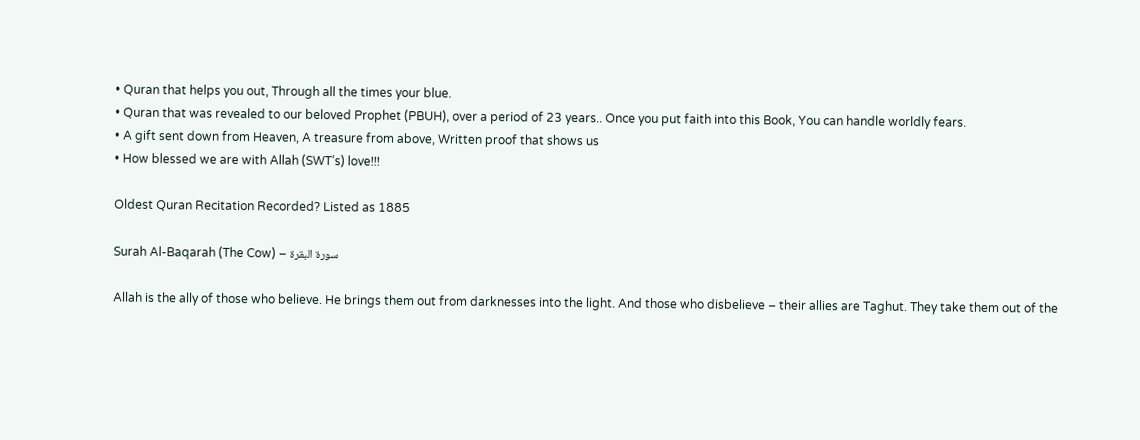• Quran that helps you out, Through all the times your blue.
• Quran that was revealed to our beloved Prophet (PBUH), over a period of 23 years.. Once you put faith into this Book, You can handle worldly fears.
• A gift sent down from Heaven, A treasure from above, Written proof that shows us
• How blessed we are with Allah (SWT’s) love!!!

Oldest Quran Recitation Recorded? Listed as 1885

Surah Al-Baqarah (The Cow) – سورة البقرة

Allah is the ally of those who believe. He brings them out from darknesses into the light. And those who disbelieve – their allies are Taghut. They take them out of the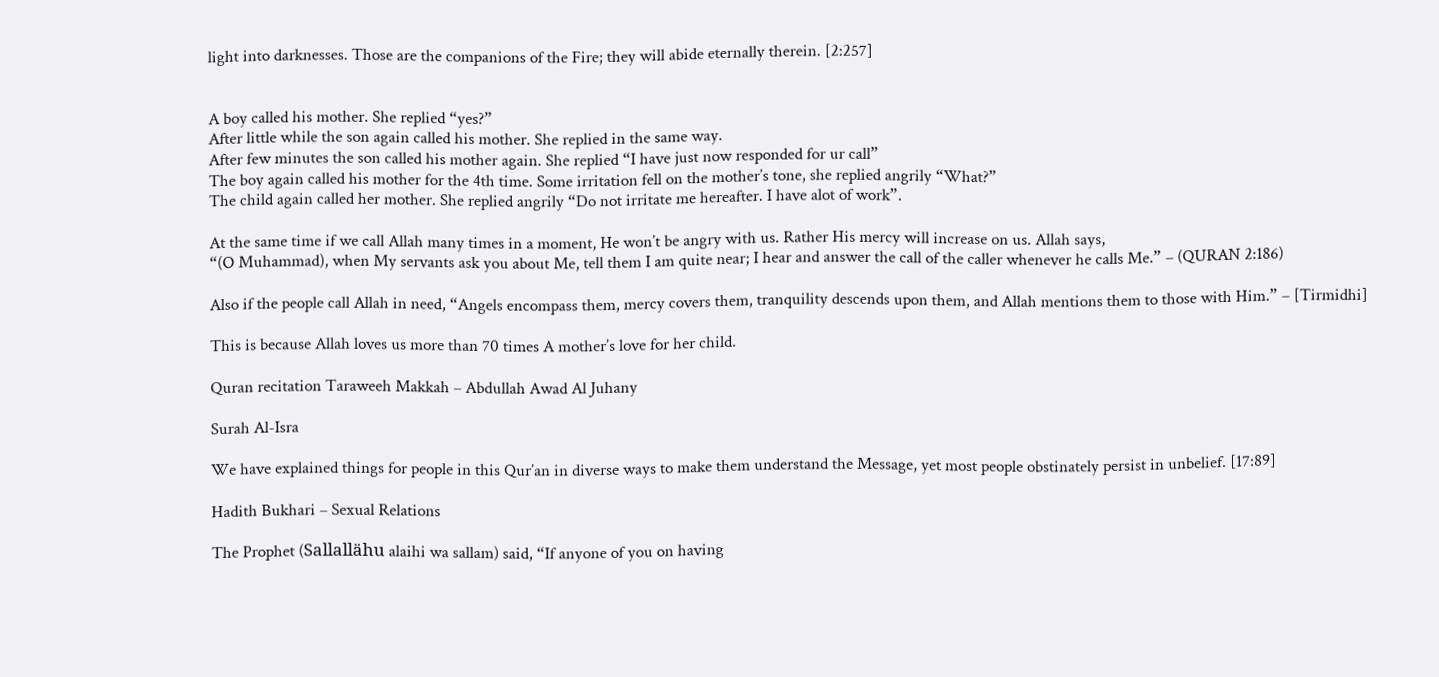light into darknesses. Those are the companions of the Fire; they will abide eternally therein. [2:257]


A boy called his mother. She replied “yes?”
After little while the son again called his mother. She replied in the same way.
After few minutes the son called his mother again. She replied “I have just now responded for ur call”
The boy again called his mother for the 4th time. Some irritation fell on the mother’s tone, she replied angrily “What?”
The child again called her mother. She replied angrily “Do not irritate me hereafter. I have alot of work”.

At the same time if we call Allah many times in a moment, He won’t be angry with us. Rather His mercy will increase on us. Allah says,
“(O Muhammad), when My servants ask you about Me, tell them I am quite near; I hear and answer the call of the caller whenever he calls Me.” – (QURAN 2:186)

Also if the people call Allah in need, “Angels encompass them, mercy covers them, tranquility descends upon them, and Allah mentions them to those with Him.” – [Tirmidhi]

This is because Allah loves us more than 70 times A mother’s love for her child.

Quran recitation Taraweeh Makkah – Abdullah Awad Al Juhany

Surah Al-Isra

We have explained things for people in this Qur’an in diverse ways to make them understand the Message, yet most people obstinately persist in unbelief. [17:89]

Hadith Bukhari – Sexual Relations

The Prophet (Sallallähu alaihi wa sallam) said, “If anyone of you on having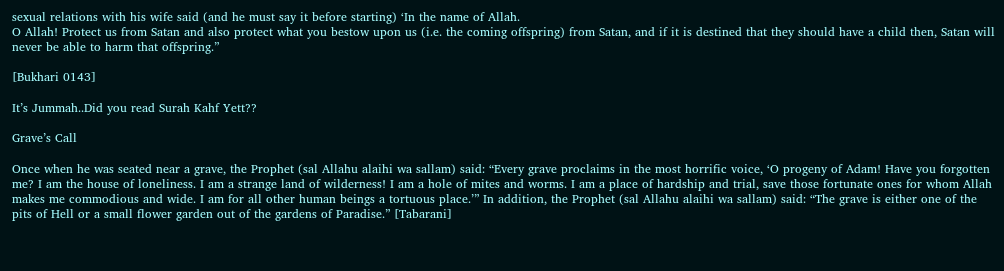sexual relations with his wife said (and he must say it before starting) ‘In the name of Allah.
O Allah! Protect us from Satan and also protect what you bestow upon us (i.e. the coming offspring) from Satan, and if it is destined that they should have a child then, Satan will never be able to harm that offspring.”

[Bukhari 0143]

It’s Jummah..Did you read Surah Kahf Yett??

Grave’s Call

Once when he was seated near a grave, the Prophet (sal Allahu alaihi wa sallam) said: “Every grave proclaims in the most horrific voice, ‘O progeny of Adam! Have you forgotten me? I am the house of loneliness. I am a strange land of wilderness! I am a hole of mites and worms. I am a place of hardship and trial, save those fortunate ones for whom Allah makes me commodious and wide. I am for all other human beings a tortuous place.’” In addition, the Prophet (sal Allahu alaihi wa sallam) said: “The grave is either one of the pits of Hell or a small flower garden out of the gardens of Paradise.” [Tabarani]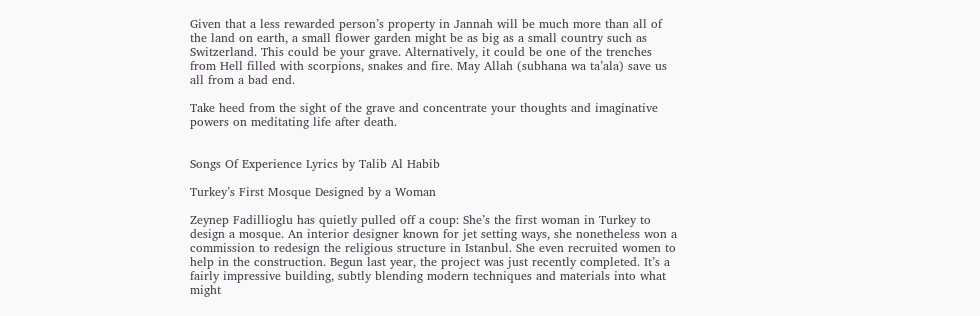Given that a less rewarded person’s property in Jannah will be much more than all of the land on earth, a small flower garden might be as big as a small country such as Switzerland. This could be your grave. Alternatively, it could be one of the trenches from Hell filled with scorpions, snakes and fire. May Allah (subhana wa ta’ala) save us all from a bad end.

Take heed from the sight of the grave and concentrate your thoughts and imaginative powers on meditating life after death.


Songs Of Experience Lyrics by Talib Al Habib

Turkey’s First Mosque Designed by a Woman

Zeynep Fadillioglu has quietly pulled off a coup: She’s the first woman in Turkey to design a mosque. An interior designer known for jet setting ways, she nonetheless won a commission to redesign the religious structure in Istanbul. She even recruited women to help in the construction. Begun last year, the project was just recently completed. It’s a fairly impressive building, subtly blending modern techniques and materials into what might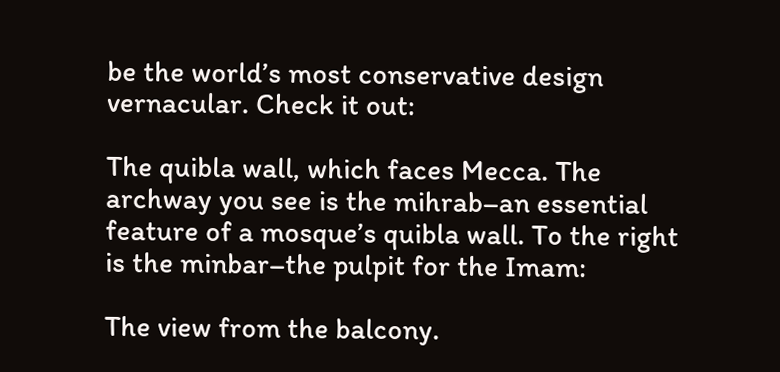be the world’s most conservative design vernacular. Check it out:

The quibla wall, which faces Mecca. The archway you see is the mihrab–an essential feature of a mosque’s quibla wall. To the right is the minbar–the pulpit for the Imam:

The view from the balcony.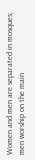Women and men are separated in mosques; men worship on the main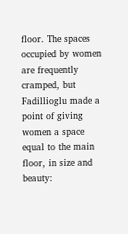floor. The spaces occupied by women are frequently cramped, but Fadillioglu made a point of giving women a space equal to the main floor, in size and beauty: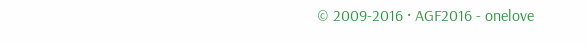© 2009-2016 · AGF2016 - onelove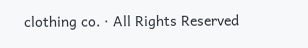clothing co. · All Rights Reserved